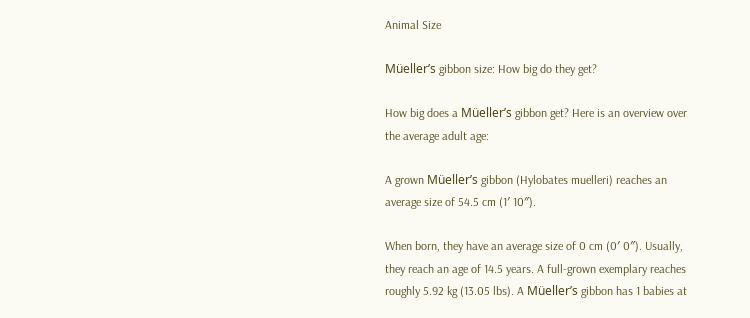Animal Size

Müeller’s gibbon size: How big do they get?

How big does a Müeller’s gibbon get? Here is an overview over the average adult age:

A grown Müeller’s gibbon (Hylobates muelleri) reaches an average size of 54.5 cm (1′ 10″).

When born, they have an average size of 0 cm (0′ 0″). Usually, they reach an age of 14.5 years. A full-grown exemplary reaches roughly 5.92 kg (13.05 lbs). A Müeller’s gibbon has 1 babies at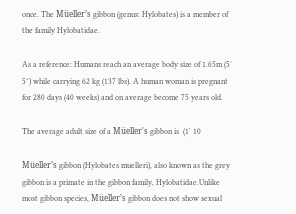once. The Müeller’s gibbon (genus: Hylobates) is a member of the family Hylobatidae.

As a reference: Humans reach an average body size of 1.65m (5′ 5″) while carrying 62 kg (137 lbs). A human woman is pregnant for 280 days (40 weeks) and on average become 75 years old.

The average adult size of a Müeller's gibbon is  (1' 10

Müeller’s gibbon (Hylobates muelleri), also known as the grey gibbon is a primate in the gibbon family, Hylobatidae.Unlike most gibbon species, Müeller’s gibbon does not show sexual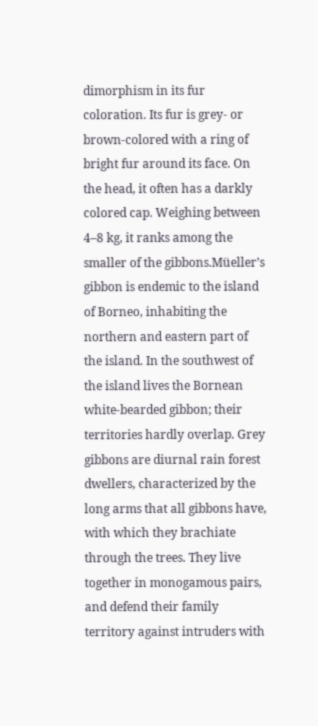dimorphism in its fur coloration. Its fur is grey- or brown-colored with a ring of bright fur around its face. On the head, it often has a darkly colored cap. Weighing between 4–8 kg, it ranks among the smaller of the gibbons.Müeller’s gibbon is endemic to the island of Borneo, inhabiting the northern and eastern part of the island. In the southwest of the island lives the Bornean white-bearded gibbon; their territories hardly overlap. Grey gibbons are diurnal rain forest dwellers, characterized by the long arms that all gibbons have, with which they brachiate through the trees. They live together in monogamous pairs, and defend their family territory against intruders with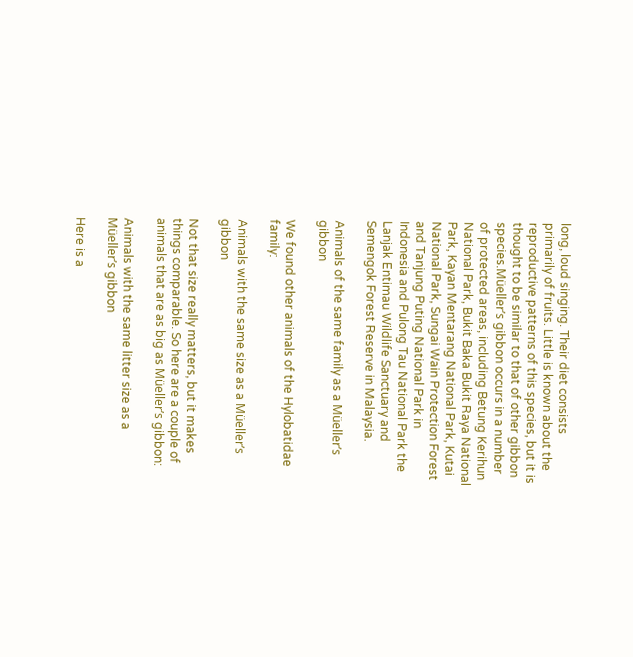long, loud singing. Their diet consists primarily of fruits. Little is known about the reproductive patterns of this species, but it is thought to be similar to that of other gibbon species.Müeller’s gibbon occurs in a number of protected areas, including Betung Kerihun National Park, Bukit Baka Bukit Raya National Park, Kayan Mentarang National Park, Kutai National Park, Sungai Wain Protection Forest and Tanjung Puting National Park in Indonesia and Pulong Tau National Park the Lanjak Entimau Wildlife Sanctuary and Semengok Forest Reserve in Malaysia.

Animals of the same family as a Müeller’s gibbon

We found other animals of the Hylobatidae family:

Animals with the same size as a Müeller’s gibbon

Not that size really matters, but it makes things comparable. So here are a couple of animals that are as big as Müeller’s gibbon:

Animals with the same litter size as a Müeller’s gibbon

Here is a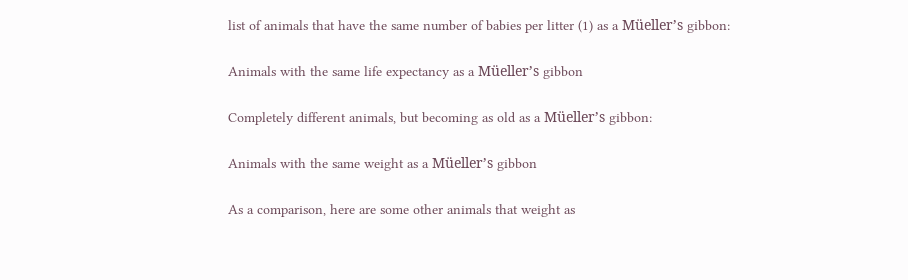list of animals that have the same number of babies per litter (1) as a Müeller’s gibbon:

Animals with the same life expectancy as a Müeller’s gibbon

Completely different animals, but becoming as old as a Müeller’s gibbon:

Animals with the same weight as a Müeller’s gibbon

As a comparison, here are some other animals that weight as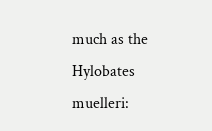much as the Hylobates muelleri: